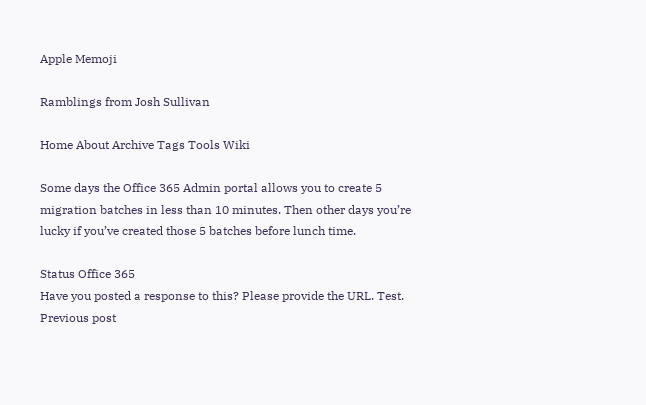Apple Memoji

Ramblings from Josh Sullivan

Home About Archive Tags Tools Wiki

Some days the Office 365 Admin portal allows you to create 5 migration batches in less than 10 minutes. Then other days you’re lucky if you’ve created those 5 batches before lunch time.

Status Office 365
Have you posted a response to this? Please provide the URL. Test.
Previous post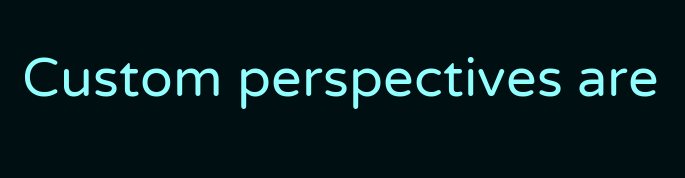Custom perspectives are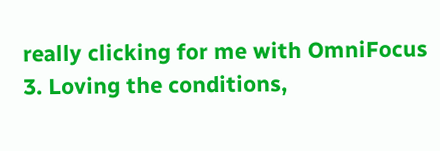really clicking for me with OmniFocus 3. Loving the conditions,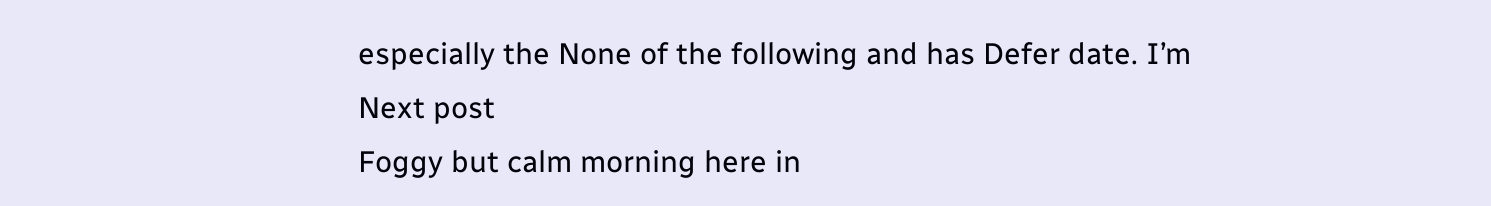especially the None of the following and has Defer date. I’m
Next post
Foggy but calm morning here in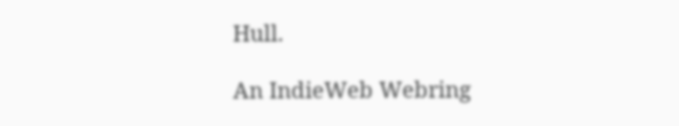Hull.

An IndieWeb Webring